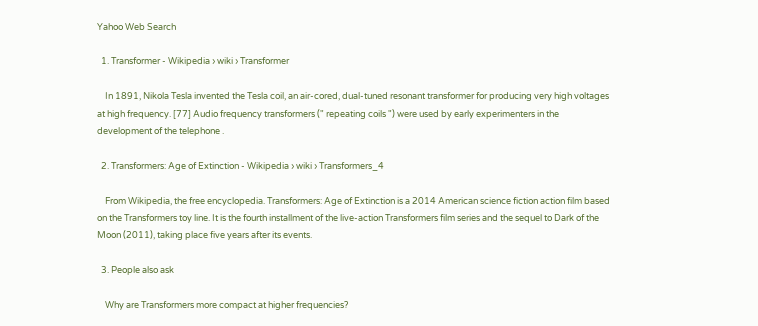Yahoo Web Search

  1. Transformer - Wikipedia › wiki › Transformer

    In 1891, Nikola Tesla invented the Tesla coil, an air-cored, dual-tuned resonant transformer for producing very high voltages at high frequency. [77] Audio frequency transformers (" repeating coils ") were used by early experimenters in the development of the telephone .

  2. Transformers: Age of Extinction - Wikipedia › wiki › Transformers_4

    From Wikipedia, the free encyclopedia. Transformers: Age of Extinction is a 2014 American science fiction action film based on the Transformers toy line. It is the fourth installment of the live-action Transformers film series and the sequel to Dark of the Moon (2011), taking place five years after its events.

  3. People also ask

    Why are Transformers more compact at higher frequencies?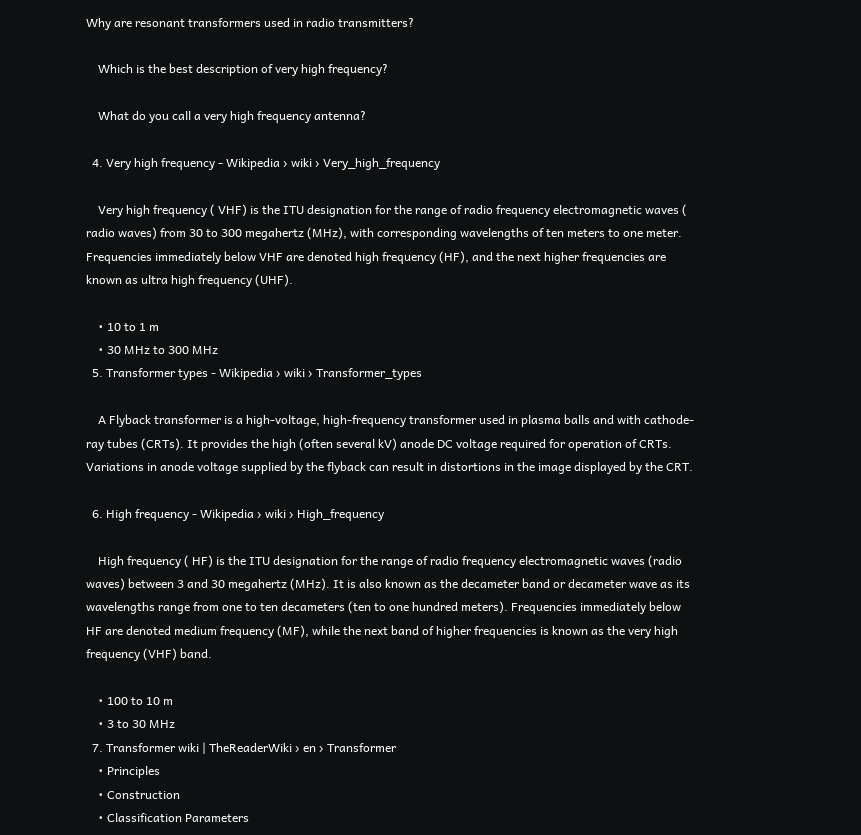Why are resonant transformers used in radio transmitters?

    Which is the best description of very high frequency?

    What do you call a very high frequency antenna?

  4. Very high frequency - Wikipedia › wiki › Very_high_frequency

    Very high frequency ( VHF) is the ITU designation for the range of radio frequency electromagnetic waves ( radio waves) from 30 to 300 megahertz (MHz), with corresponding wavelengths of ten meters to one meter. Frequencies immediately below VHF are denoted high frequency (HF), and the next higher frequencies are known as ultra high frequency (UHF).

    • 10 to 1 m
    • 30 MHz to 300 MHz
  5. Transformer types - Wikipedia › wiki › Transformer_types

    A Flyback transformer is a high-voltage, high-frequency transformer used in plasma balls and with cathode-ray tubes (CRTs). It provides the high (often several kV) anode DC voltage required for operation of CRTs. Variations in anode voltage supplied by the flyback can result in distortions in the image displayed by the CRT.

  6. High frequency - Wikipedia › wiki › High_frequency

    High frequency ( HF) is the ITU designation for the range of radio frequency electromagnetic waves (radio waves) between 3 and 30 megahertz (MHz). It is also known as the decameter band or decameter wave as its wavelengths range from one to ten decameters (ten to one hundred meters). Frequencies immediately below HF are denoted medium frequency (MF), while the next band of higher frequencies is known as the very high frequency (VHF) band.

    • 100 to 10 m
    • 3 to 30 MHz
  7. Transformer wiki | TheReaderWiki › en › Transformer
    • Principles
    • Construction
    • Classification Parameters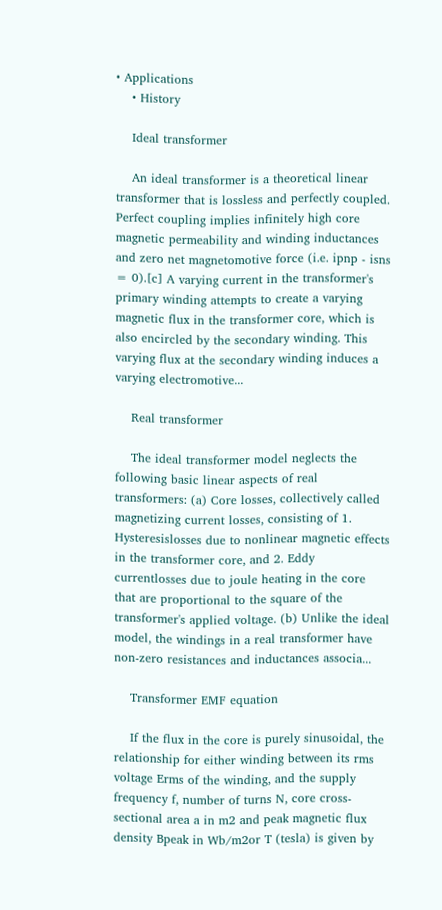• Applications
    • History

    Ideal transformer

    An ideal transformer is a theoretical linear transformer that is lossless and perfectly coupled. Perfect coupling implies infinitely high core magnetic permeability and winding inductances and zero net magnetomotive force (i.e. ipnp - isns = 0).[c] A varying current in the transformer's primary winding attempts to create a varying magnetic flux in the transformer core, which is also encircled by the secondary winding. This varying flux at the secondary winding induces a varying electromotive...

    Real transformer

    The ideal transformer model neglects the following basic linear aspects of real transformers: (a) Core losses, collectively called magnetizing current losses, consisting of 1. Hysteresislosses due to nonlinear magnetic effects in the transformer core, and 2. Eddy currentlosses due to joule heating in the core that are proportional to the square of the transformer's applied voltage. (b) Unlike the ideal model, the windings in a real transformer have non-zero resistances and inductances associa...

    Transformer EMF equation

    If the flux in the core is purely sinusoidal, the relationship for either winding between its rms voltage Erms of the winding, and the supply frequency f, number of turns N, core cross-sectional area a in m2 and peak magnetic flux density Bpeak in Wb/m2or T (tesla) is given by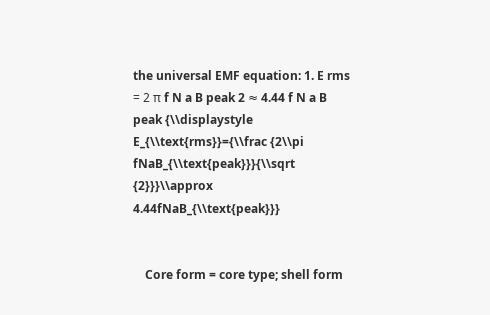the universal EMF equation: 1. E rms = 2 π f N a B peak 2 ≈ 4.44 f N a B peak {\\displaystyle E_{\\text{rms}}={\\frac {2\\pi fNaB_{\\text{peak}}}{\\sqrt {2}}}\\approx 4.44fNaB_{\\text{peak}}}


    Core form = core type; shell form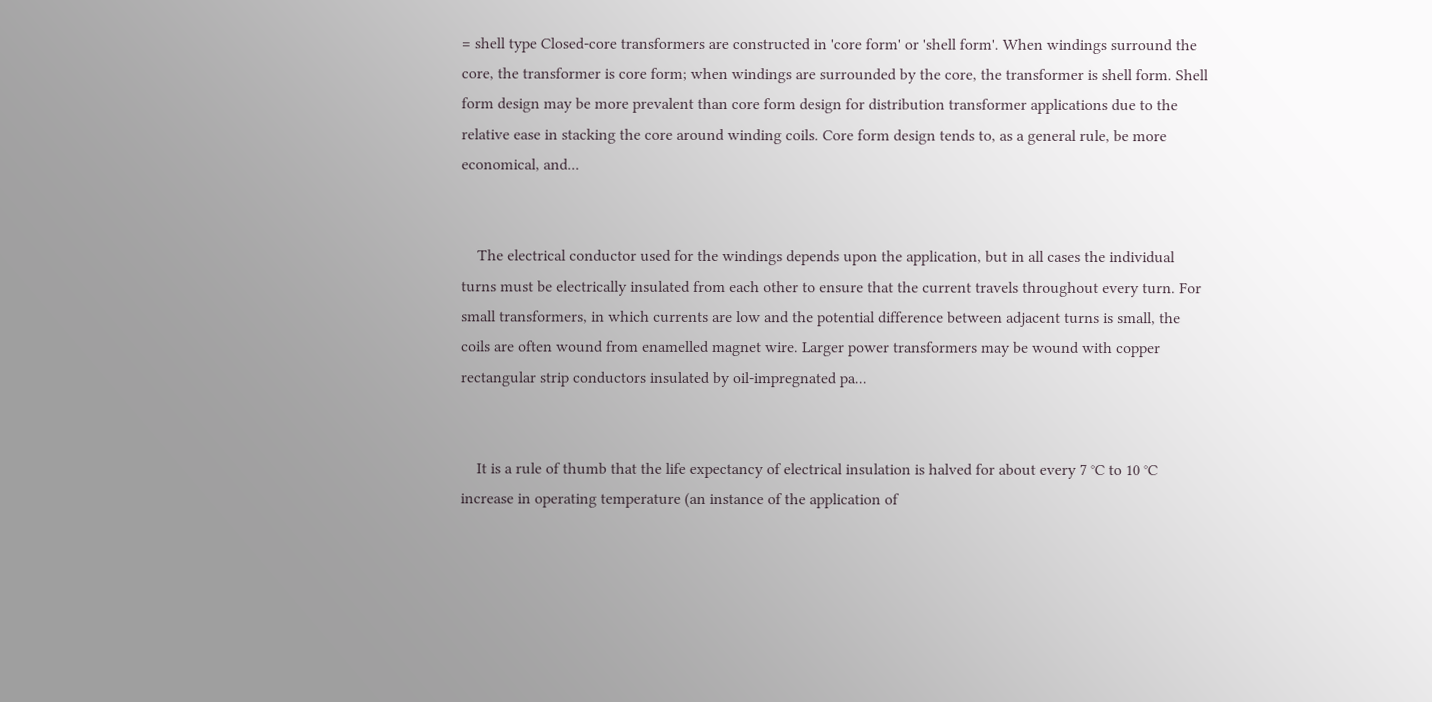= shell type Closed-core transformers are constructed in 'core form' or 'shell form'. When windings surround the core, the transformer is core form; when windings are surrounded by the core, the transformer is shell form. Shell form design may be more prevalent than core form design for distribution transformer applications due to the relative ease in stacking the core around winding coils. Core form design tends to, as a general rule, be more economical, and...


    The electrical conductor used for the windings depends upon the application, but in all cases the individual turns must be electrically insulated from each other to ensure that the current travels throughout every turn. For small transformers, in which currents are low and the potential difference between adjacent turns is small, the coils are often wound from enamelled magnet wire. Larger power transformers may be wound with copper rectangular strip conductors insulated by oil-impregnated pa...


    It is a rule of thumb that the life expectancy of electrical insulation is halved for about every 7 °C to 10 °C increase in operating temperature (an instance of the application of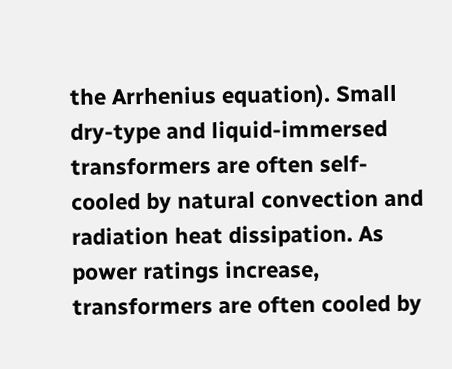the Arrhenius equation). Small dry-type and liquid-immersed transformers are often self-cooled by natural convection and radiation heat dissipation. As power ratings increase, transformers are often cooled by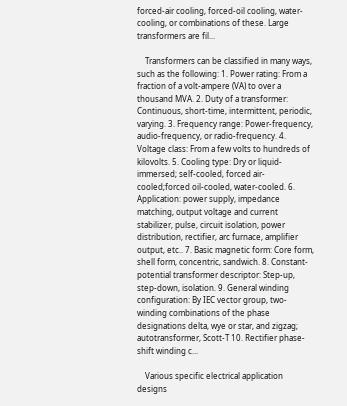forced-air cooling, forced-oil cooling, water-cooling, or combinations of these. Large transformers are fil...

    Transformers can be classified in many ways, such as the following: 1. Power rating: From a fraction of a volt-ampere (VA) to over a thousand MVA. 2. Duty of a transformer: Continuous, short-time, intermittent, periodic, varying. 3. Frequency range: Power-frequency, audio-frequency, or radio-frequency. 4. Voltage class: From a few volts to hundreds of kilovolts. 5. Cooling type: Dry or liquid-immersed; self-cooled, forced air-cooled;forced oil-cooled, water-cooled. 6. Application: power supply, impedance matching, output voltage and current stabilizer, pulse, circuit isolation, power distribution, rectifier, arc furnace, amplifier output, etc.. 7. Basic magnetic form: Core form, shell form, concentric, sandwich. 8. Constant-potential transformer descriptor: Step-up, step-down, isolation. 9. General winding configuration: By IEC vector group, two-winding combinations of the phase designations delta, wye or star, and zigzag; autotransformer, Scott-T 10. Rectifier phase-shift winding c...

    Various specific electrical application designs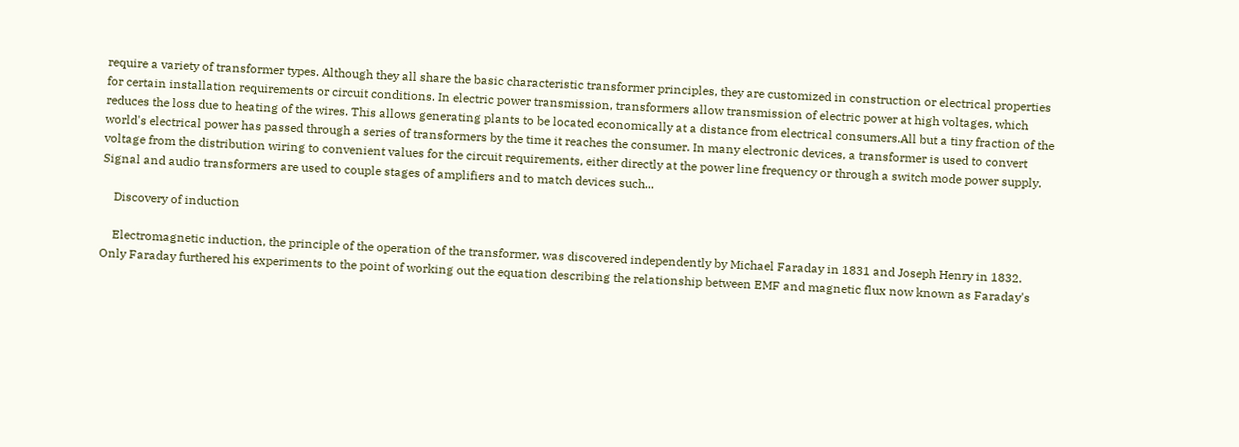require a variety of transformer types. Although they all share the basic characteristic transformer principles, they are customized in construction or electrical properties for certain installation requirements or circuit conditions. In electric power transmission, transformers allow transmission of electric power at high voltages, which reduces the loss due to heating of the wires. This allows generating plants to be located economically at a distance from electrical consumers.All but a tiny fraction of the world's electrical power has passed through a series of transformers by the time it reaches the consumer. In many electronic devices, a transformer is used to convert voltage from the distribution wiring to convenient values for the circuit requirements, either directly at the power line frequency or through a switch mode power supply. Signal and audio transformers are used to couple stages of amplifiers and to match devices such...

    Discovery of induction

    Electromagnetic induction, the principle of the operation of the transformer, was discovered independently by Michael Faraday in 1831 and Joseph Henry in 1832. Only Faraday furthered his experiments to the point of working out the equation describing the relationship between EMF and magnetic flux now known as Faraday's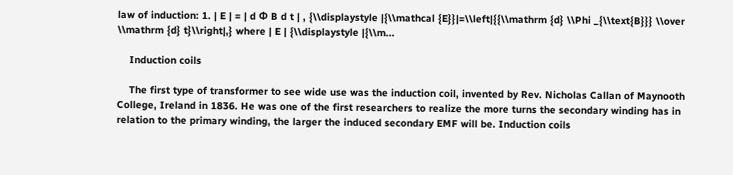law of induction: 1. | E | = | d Φ B d t | , {\\displaystyle |{\\mathcal {E}}|=\\left|{{\\mathrm {d} \\Phi _{\\text{B}}} \\over \\mathrm {d} t}\\right|,} where | E | {\\displaystyle |{\\m...

    Induction coils

    The first type of transformer to see wide use was the induction coil, invented by Rev. Nicholas Callan of Maynooth College, Ireland in 1836. He was one of the first researchers to realize the more turns the secondary winding has in relation to the primary winding, the larger the induced secondary EMF will be. Induction coils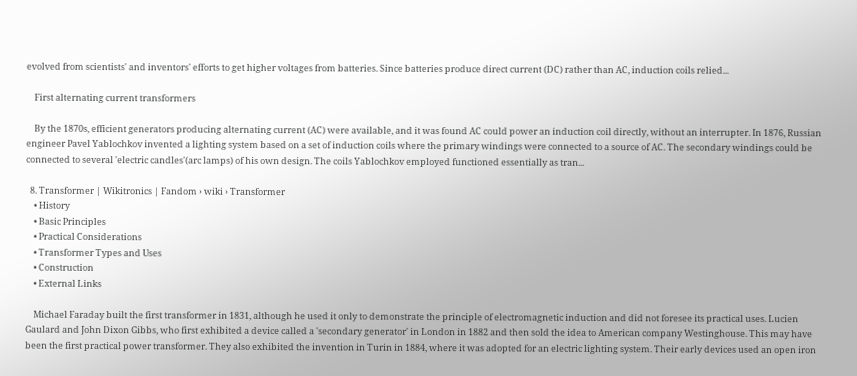evolved from scientists' and inventors' efforts to get higher voltages from batteries. Since batteries produce direct current (DC) rather than AC, induction coils relied...

    First alternating current transformers

    By the 1870s, efficient generators producing alternating current (AC) were available, and it was found AC could power an induction coil directly, without an interrupter. In 1876, Russian engineer Pavel Yablochkov invented a lighting system based on a set of induction coils where the primary windings were connected to a source of AC. The secondary windings could be connected to several 'electric candles'(arc lamps) of his own design. The coils Yablochkov employed functioned essentially as tran...

  8. Transformer | Wikitronics | Fandom › wiki › Transformer
    • History
    • Basic Principles
    • Practical Considerations
    • Transformer Types and Uses
    • Construction
    • External Links

    Michael Faraday built the first transformer in 1831, although he used it only to demonstrate the principle of electromagnetic induction and did not foresee its practical uses. Lucien Gaulard and John Dixon Gibbs, who first exhibited a device called a 'secondary generator' in London in 1882 and then sold the idea to American company Westinghouse. This may have been the first practical power transformer. They also exhibited the invention in Turin in 1884, where it was adopted for an electric lighting system. Their early devices used an open iron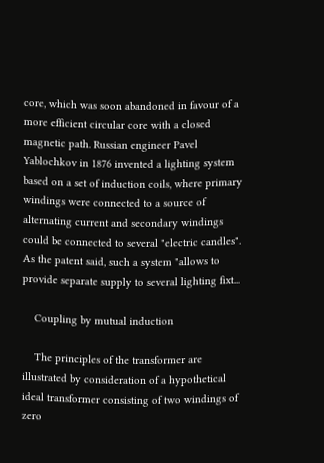core, which was soon abandoned in favour of a more efficient circular core with a closed magnetic path. Russian engineer Pavel Yablochkov in 1876 invented a lighting system based on a set of induction coils, where primary windings were connected to a source of alternating current and secondary windings could be connected to several "electric candles". As the patent said, such a system "allows to provide separate supply to several lighting fixt...

    Coupling by mutual induction

    The principles of the transformer are illustrated by consideration of a hypothetical ideal transformer consisting of two windings of zero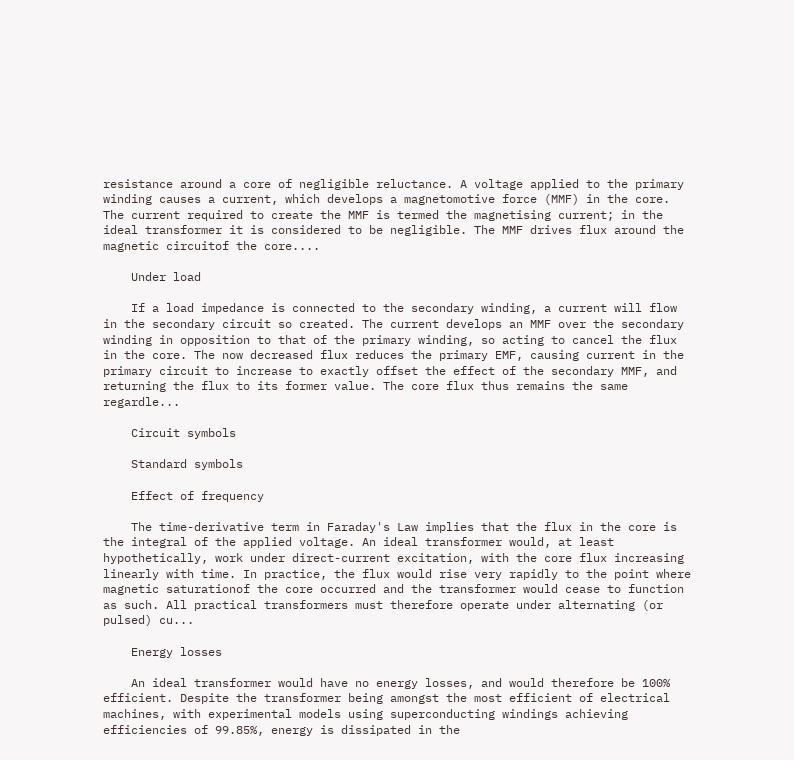resistance around a core of negligible reluctance. A voltage applied to the primary winding causes a current, which develops a magnetomotive force (MMF) in the core. The current required to create the MMF is termed the magnetising current; in the ideal transformer it is considered to be negligible. The MMF drives flux around the magnetic circuitof the core....

    Under load

    If a load impedance is connected to the secondary winding, a current will flow in the secondary circuit so created. The current develops an MMF over the secondary winding in opposition to that of the primary winding, so acting to cancel the flux in the core. The now decreased flux reduces the primary EMF, causing current in the primary circuit to increase to exactly offset the effect of the secondary MMF, and returning the flux to its former value. The core flux thus remains the same regardle...

    Circuit symbols

    Standard symbols

    Effect of frequency

    The time-derivative term in Faraday's Law implies that the flux in the core is the integral of the applied voltage. An ideal transformer would, at least hypothetically, work under direct-current excitation, with the core flux increasing linearly with time. In practice, the flux would rise very rapidly to the point where magnetic saturationof the core occurred and the transformer would cease to function as such. All practical transformers must therefore operate under alternating (or pulsed) cu...

    Energy losses

    An ideal transformer would have no energy losses, and would therefore be 100% efficient. Despite the transformer being amongst the most efficient of electrical machines, with experimental models using superconducting windings achieving efficiencies of 99.85%, energy is dissipated in the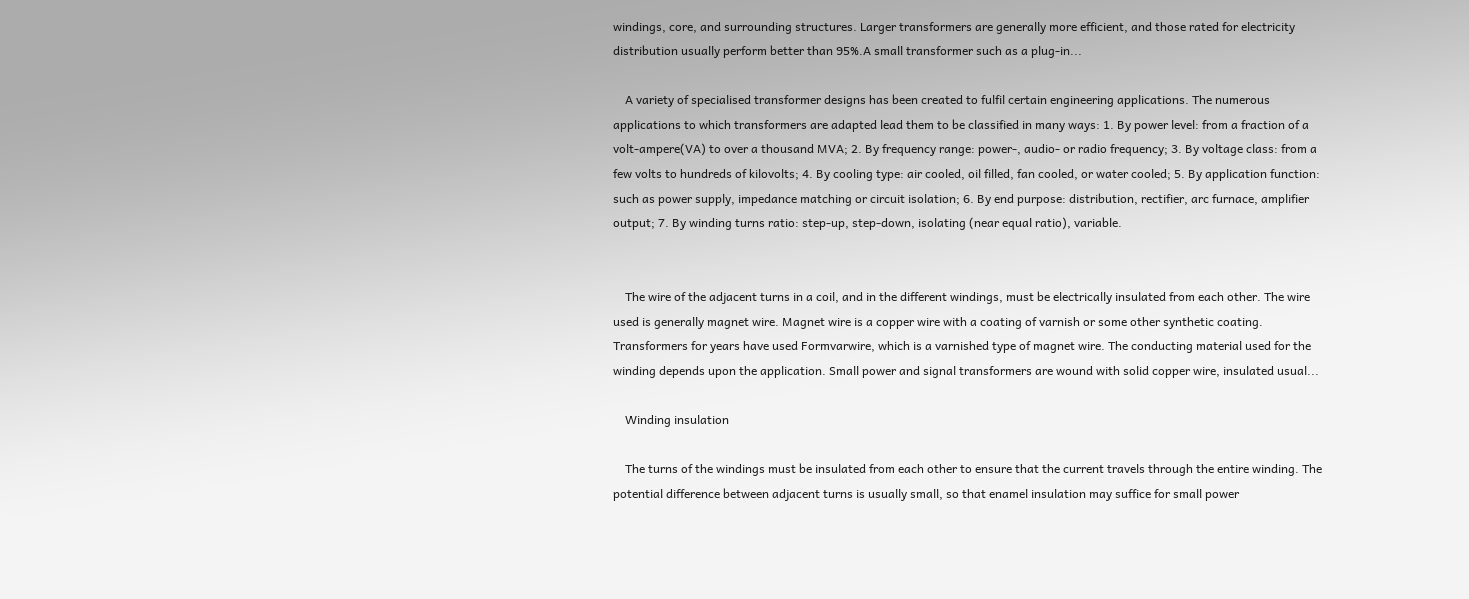windings, core, and surrounding structures. Larger transformers are generally more efficient, and those rated for electricity distribution usually perform better than 95%.A small transformer such as a plug-in...

    A variety of specialised transformer designs has been created to fulfil certain engineering applications. The numerous applications to which transformers are adapted lead them to be classified in many ways: 1. By power level: from a fraction of a volt-ampere(VA) to over a thousand MVA; 2. By frequency range: power-, audio- or radio frequency; 3. By voltage class: from a few volts to hundreds of kilovolts; 4. By cooling type: air cooled, oil filled, fan cooled, or water cooled; 5. By application function: such as power supply, impedance matching or circuit isolation; 6. By end purpose: distribution, rectifier, arc furnace, amplifier output; 7. By winding turns ratio: step-up, step-down, isolating (near equal ratio), variable.


    The wire of the adjacent turns in a coil, and in the different windings, must be electrically insulated from each other. The wire used is generally magnet wire. Magnet wire is a copper wire with a coating of varnish or some other synthetic coating. Transformers for years have used Formvarwire, which is a varnished type of magnet wire. The conducting material used for the winding depends upon the application. Small power and signal transformers are wound with solid copper wire, insulated usual...

    Winding insulation

    The turns of the windings must be insulated from each other to ensure that the current travels through the entire winding. The potential difference between adjacent turns is usually small, so that enamel insulation may suffice for small power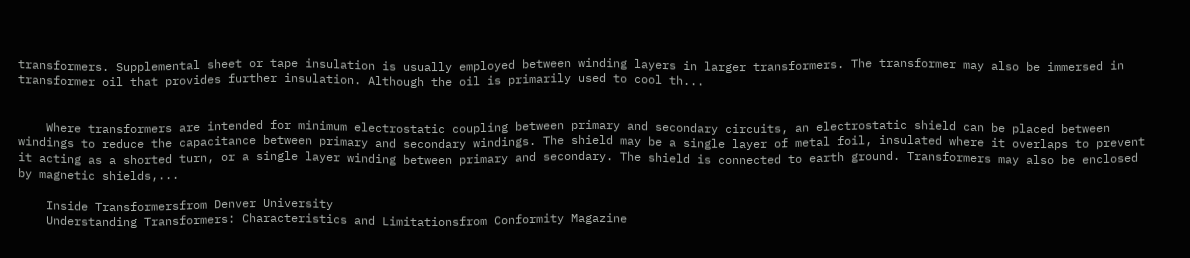transformers. Supplemental sheet or tape insulation is usually employed between winding layers in larger transformers. The transformer may also be immersed in transformer oil that provides further insulation. Although the oil is primarily used to cool th...


    Where transformers are intended for minimum electrostatic coupling between primary and secondary circuits, an electrostatic shield can be placed between windings to reduce the capacitance between primary and secondary windings. The shield may be a single layer of metal foil, insulated where it overlaps to prevent it acting as a shorted turn, or a single layer winding between primary and secondary. The shield is connected to earth ground. Transformers may also be enclosed by magnetic shields,...

    Inside Transformersfrom Denver University
    Understanding Transformers: Characteristics and Limitationsfrom Conformity Magazine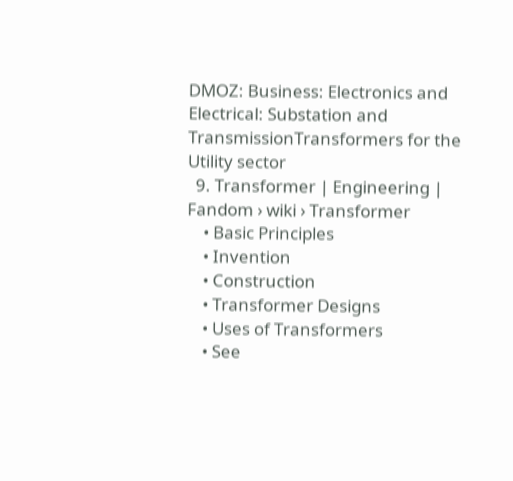DMOZ: Business: Electronics and Electrical: Substation and TransmissionTransformers for the Utility sector
  9. Transformer | Engineering | Fandom › wiki › Transformer
    • Basic Principles
    • Invention
    • Construction
    • Transformer Designs
    • Uses of Transformers
    • See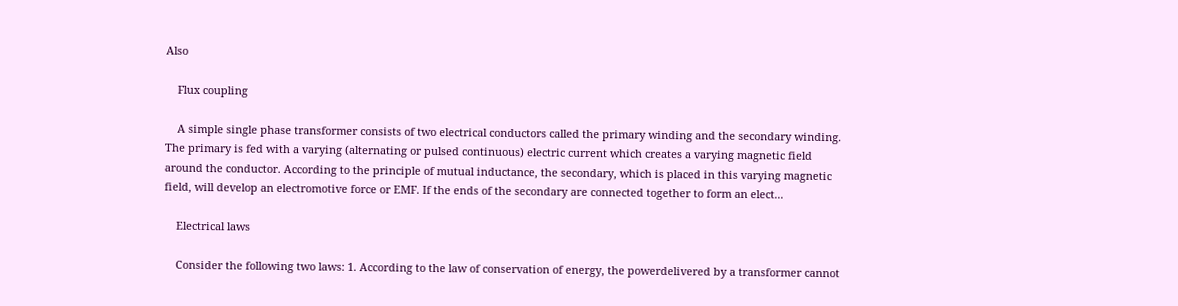Also

    Flux coupling

    A simple single phase transformer consists of two electrical conductors called the primary winding and the secondary winding. The primary is fed with a varying (alternating or pulsed continuous) electric current which creates a varying magnetic field around the conductor. According to the principle of mutual inductance, the secondary, which is placed in this varying magnetic field, will develop an electromotive force or EMF. If the ends of the secondary are connected together to form an elect...

    Electrical laws

    Consider the following two laws: 1. According to the law of conservation of energy, the powerdelivered by a transformer cannot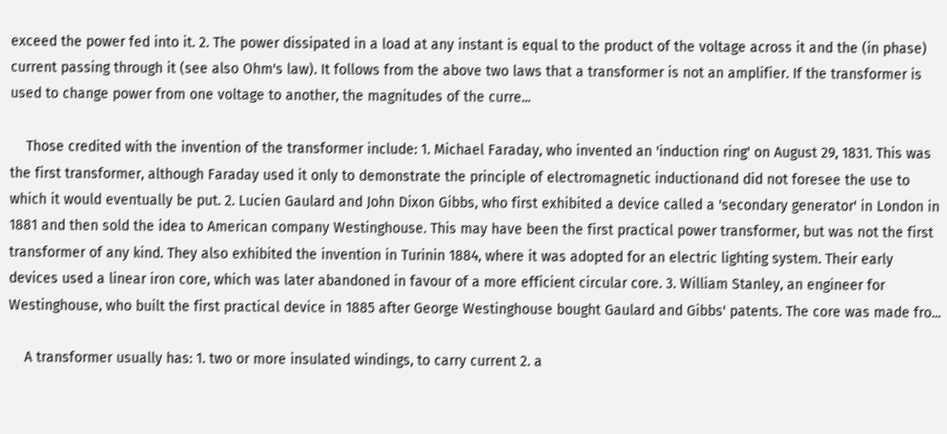exceed the power fed into it. 2. The power dissipated in a load at any instant is equal to the product of the voltage across it and the (in phase) current passing through it (see also Ohm's law). It follows from the above two laws that a transformer is not an amplifier. If the transformer is used to change power from one voltage to another, the magnitudes of the curre...

    Those credited with the invention of the transformer include: 1. Michael Faraday, who invented an 'induction ring' on August 29, 1831. This was the first transformer, although Faraday used it only to demonstrate the principle of electromagnetic inductionand did not foresee the use to which it would eventually be put. 2. Lucien Gaulard and John Dixon Gibbs, who first exhibited a device called a 'secondary generator' in London in 1881 and then sold the idea to American company Westinghouse. This may have been the first practical power transformer, but was not the first transformer of any kind. They also exhibited the invention in Turinin 1884, where it was adopted for an electric lighting system. Their early devices used a linear iron core, which was later abandoned in favour of a more efficient circular core. 3. William Stanley, an engineer for Westinghouse, who built the first practical device in 1885 after George Westinghouse bought Gaulard and Gibbs' patents. The core was made fro...

    A transformer usually has: 1. two or more insulated windings, to carry current 2. a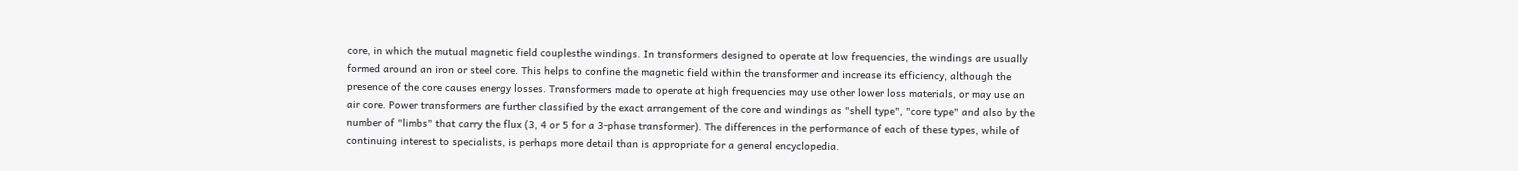core, in which the mutual magnetic field couplesthe windings. In transformers designed to operate at low frequencies, the windings are usually formed around an iron or steel core. This helps to confine the magnetic field within the transformer and increase its efficiency, although the presence of the core causes energy losses. Transformers made to operate at high frequencies may use other lower loss materials, or may use an air core. Power transformers are further classified by the exact arrangement of the core and windings as "shell type", "core type" and also by the number of "limbs" that carry the flux (3, 4 or 5 for a 3-phase transformer). The differences in the performance of each of these types, while of continuing interest to specialists, is perhaps more detail than is appropriate for a general encyclopedia.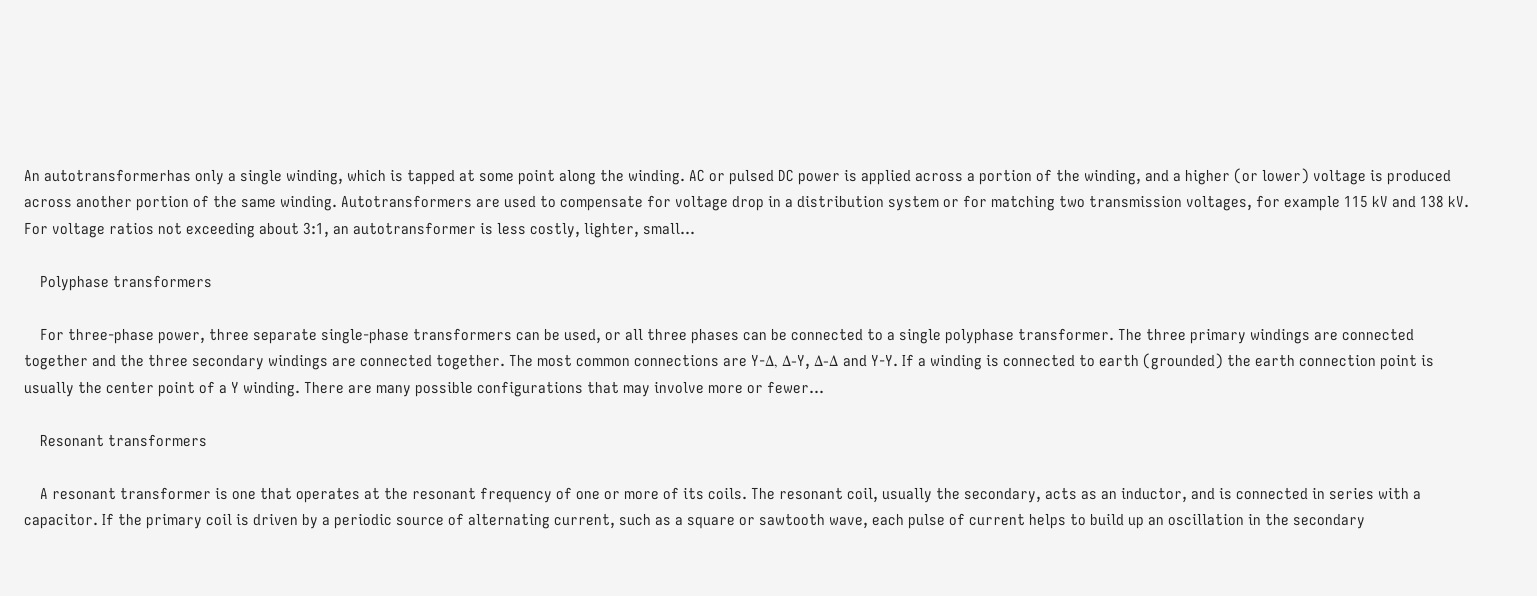An autotransformerhas only a single winding, which is tapped at some point along the winding. AC or pulsed DC power is applied across a portion of the winding, and a higher (or lower) voltage is produced across another portion of the same winding. Autotransformers are used to compensate for voltage drop in a distribution system or for matching two transmission voltages, for example 115 kV and 138 kV. For voltage ratios not exceeding about 3:1, an autotransformer is less costly, lighter, small...

    Polyphase transformers

    For three-phase power, three separate single-phase transformers can be used, or all three phases can be connected to a single polyphase transformer. The three primary windings are connected together and the three secondary windings are connected together. The most common connections are Y-Δ, Δ-Y, Δ-Δ and Y-Y. If a winding is connected to earth (grounded) the earth connection point is usually the center point of a Y winding. There are many possible configurations that may involve more or fewer...

    Resonant transformers

    A resonant transformer is one that operates at the resonant frequency of one or more of its coils. The resonant coil, usually the secondary, acts as an inductor, and is connected in series with a capacitor. If the primary coil is driven by a periodic source of alternating current, such as a square or sawtooth wave, each pulse of current helps to build up an oscillation in the secondary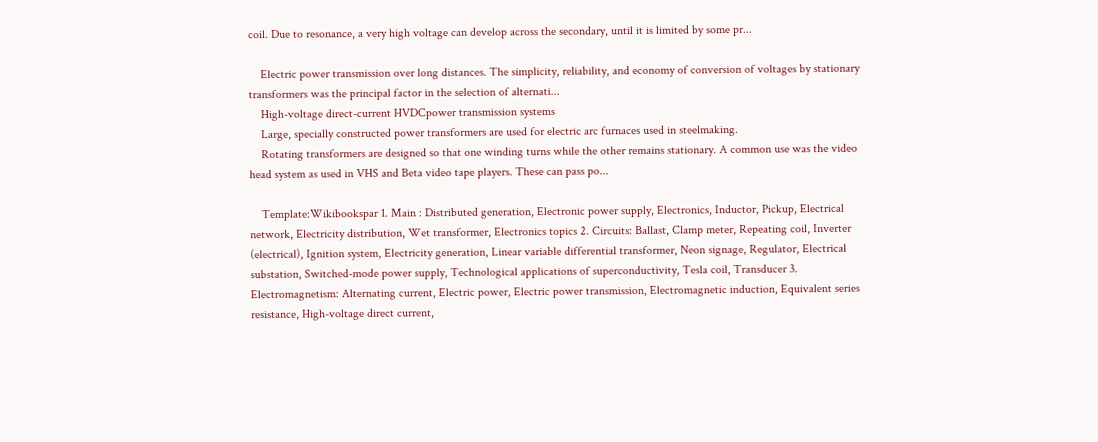coil. Due to resonance, a very high voltage can develop across the secondary, until it is limited by some pr...

    Electric power transmission over long distances. The simplicity, reliability, and economy of conversion of voltages by stationary transformers was the principal factor in the selection of alternati...
    High-voltage direct-current HVDCpower transmission systems
    Large, specially constructed power transformers are used for electric arc furnaces used in steelmaking.
    Rotating transformers are designed so that one winding turns while the other remains stationary. A common use was the video head system as used in VHS and Beta video tape players. These can pass po...

    Template:Wikibookspar 1. Main : Distributed generation, Electronic power supply, Electronics, Inductor, Pickup, Electrical network, Electricity distribution, Wet transformer, Electronics topics 2. Circuits: Ballast, Clamp meter, Repeating coil, Inverter (electrical), Ignition system, Electricity generation, Linear variable differential transformer, Neon signage, Regulator, Electrical substation, Switched-mode power supply, Technological applications of superconductivity, Tesla coil, Transducer 3. Electromagnetism: Alternating current, Electric power, Electric power transmission, Electromagnetic induction, Equivalent series resistance, High-voltage direct current,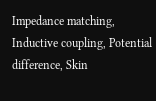Impedance matching, Inductive coupling, Potential difference, Skin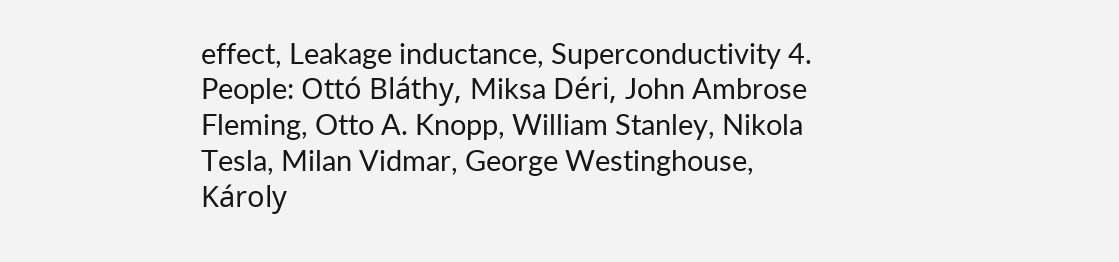effect, Leakage inductance, Superconductivity 4. People: Ottó Bláthy, Miksa Déri, John Ambrose Fleming, Otto A. Knopp, William Stanley, Nikola Tesla, Milan Vidmar, George Westinghouse, Károly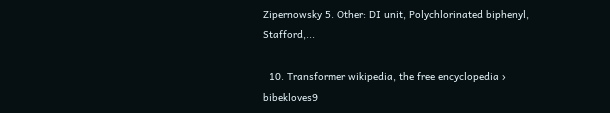Zipernowsky 5. Other: DI unit, Polychlorinated biphenyl, Stafford,...

  10. Transformer wikipedia, the free encyclopedia › bibekloves9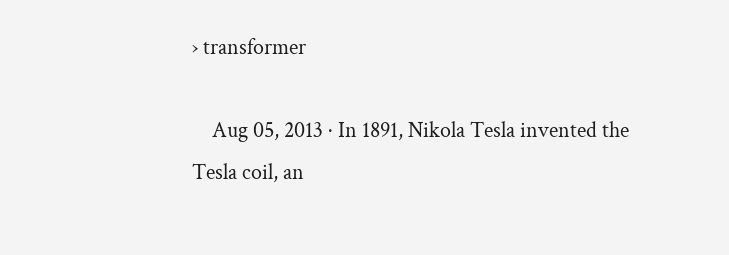› transformer

    Aug 05, 2013 · In 1891, Nikola Tesla invented the Tesla coil, an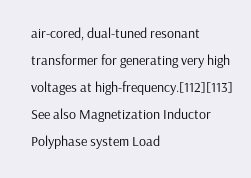air-cored, dual-tuned resonant transformer for generating very high voltages at high-frequency.[112][113] See also Magnetization Inductor Polyphase system Load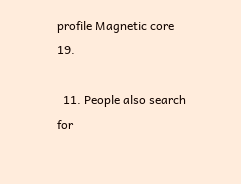profile Magnetic core 19.

  11. People also search for